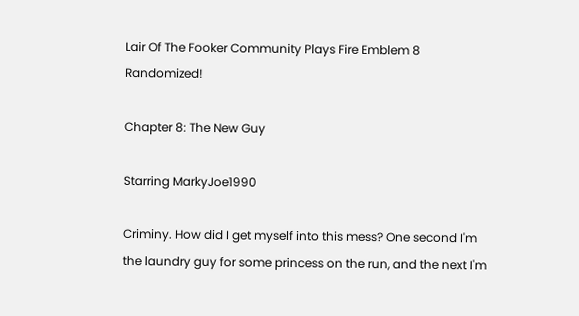Lair Of The Fooker Community Plays Fire Emblem 8 Randomized!

Chapter 8: The New Guy

Starring MarkyJoe1990

Criminy. How did I get myself into this mess? One second I'm the laundry guy for some princess on the run, and the next I'm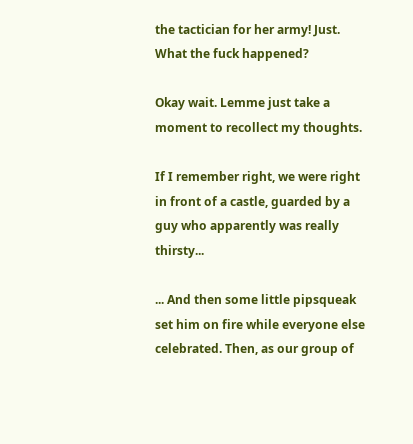the tactician for her army! Just. What the fuck happened?

Okay wait. Lemme just take a moment to recollect my thoughts.

If I remember right, we were right in front of a castle, guarded by a guy who apparently was really thirsty...

... And then some little pipsqueak set him on fire while everyone else celebrated. Then, as our group of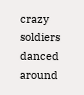crazy soldiers danced around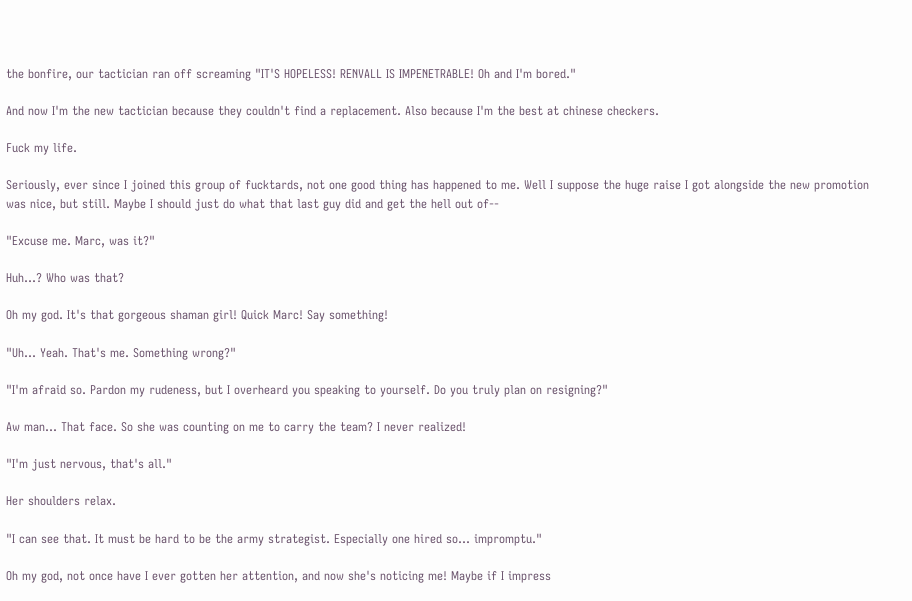the bonfire, our tactician ran off screaming "IT'S HOPELESS! RENVALL IS IMPENETRABLE! Oh and I'm bored."

And now I'm the new tactician because they couldn't find a replacement. Also because I'm the best at chinese checkers.

Fuck my life.

Seriously, ever since I joined this group of fucktards, not one good thing has happened to me. Well I suppose the huge raise I got alongside the new promotion was nice, but still. Maybe I should just do what that last guy did and get the hell out of--

"Excuse me. Marc, was it?"

Huh...? Who was that?

Oh my god. It's that gorgeous shaman girl! Quick Marc! Say something!

"Uh... Yeah. That's me. Something wrong?"

"I'm afraid so. Pardon my rudeness, but I overheard you speaking to yourself. Do you truly plan on resigning?"

Aw man... That face. So she was counting on me to carry the team? I never realized!

"I'm just nervous, that's all."

Her shoulders relax.

"I can see that. It must be hard to be the army strategist. Especially one hired so... impromptu."

Oh my god, not once have I ever gotten her attention, and now she's noticing me! Maybe if I impress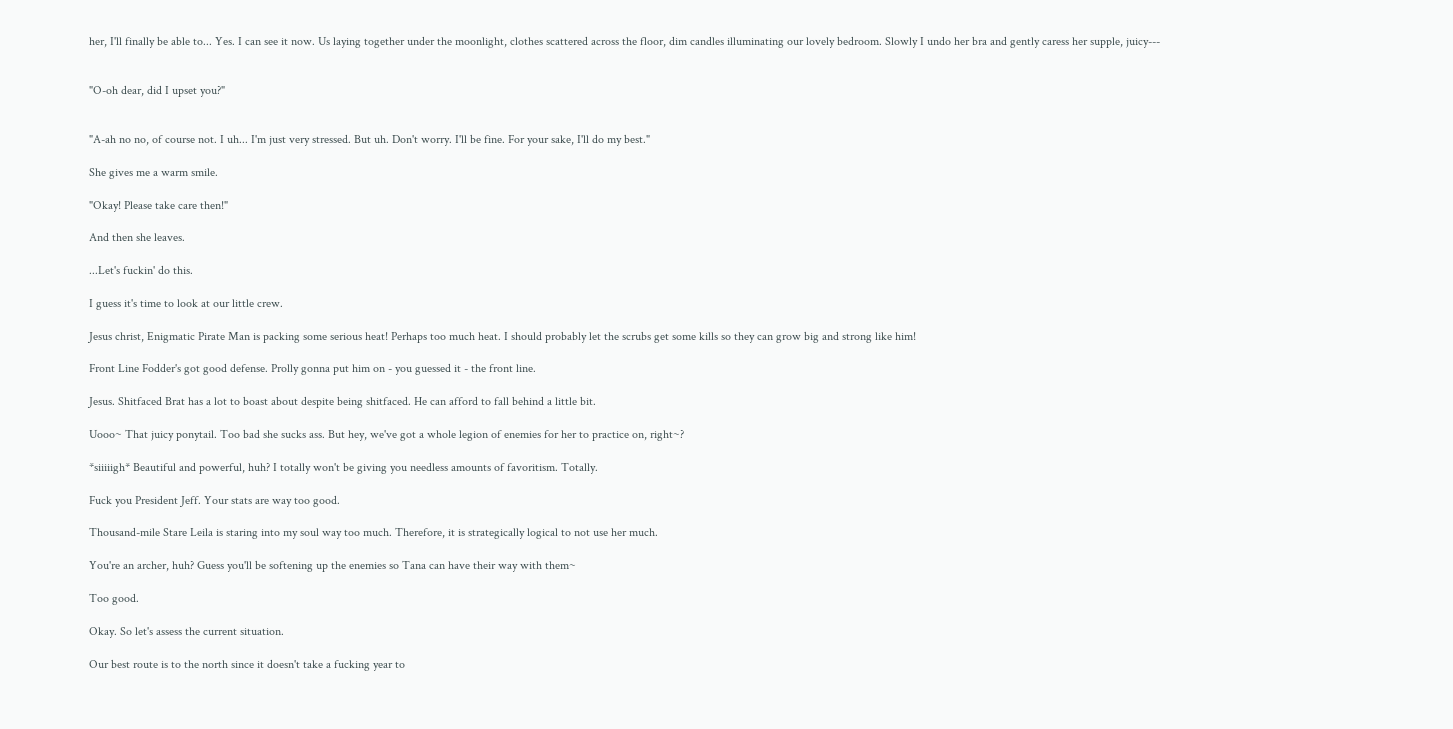her, I'll finally be able to... Yes. I can see it now. Us laying together under the moonlight, clothes scattered across the floor, dim candles illuminating our lovely bedroom. Slowly I undo her bra and gently caress her supple, juicy---


"O-oh dear, did I upset you?"


"A-ah no no, of course not. I uh... I'm just very stressed. But uh. Don't worry. I'll be fine. For your sake, I'll do my best."

She gives me a warm smile.

"Okay! Please take care then!"

And then she leaves.

...Let's fuckin' do this.

I guess it's time to look at our little crew.

Jesus christ, Enigmatic Pirate Man is packing some serious heat! Perhaps too much heat. I should probably let the scrubs get some kills so they can grow big and strong like him!

Front Line Fodder's got good defense. Prolly gonna put him on - you guessed it - the front line.

Jesus. Shitfaced Brat has a lot to boast about despite being shitfaced. He can afford to fall behind a little bit.

Uooo~ That juicy ponytail. Too bad she sucks ass. But hey, we've got a whole legion of enemies for her to practice on, right~?

*siiiiigh* Beautiful and powerful, huh? I totally won't be giving you needless amounts of favoritism. Totally.

Fuck you President Jeff. Your stats are way too good.

Thousand-mile Stare Leila is staring into my soul way too much. Therefore, it is strategically logical to not use her much.

You're an archer, huh? Guess you'll be softening up the enemies so Tana can have their way with them~

Too good.

Okay. So let's assess the current situation.

Our best route is to the north since it doesn't take a fucking year to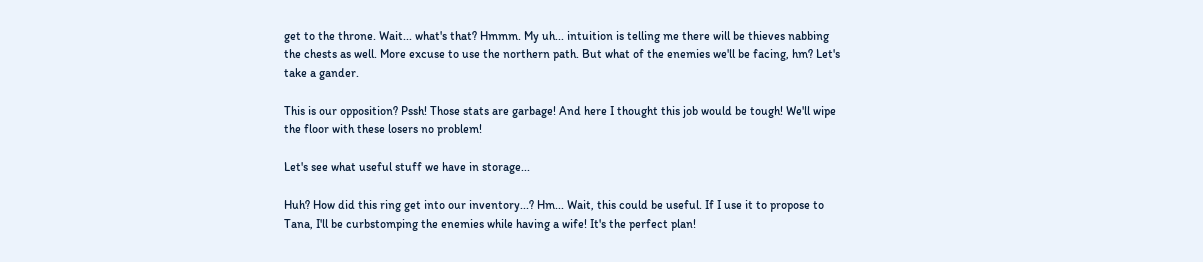get to the throne. Wait... what's that? Hmmm. My uh... intuition is telling me there will be thieves nabbing the chests as well. More excuse to use the northern path. But what of the enemies we'll be facing, hm? Let's take a gander.

This is our opposition? Pssh! Those stats are garbage! And here I thought this job would be tough! We'll wipe the floor with these losers no problem!

Let's see what useful stuff we have in storage...

Huh? How did this ring get into our inventory...? Hm... Wait, this could be useful. If I use it to propose to Tana, I'll be curbstomping the enemies while having a wife! It's the perfect plan!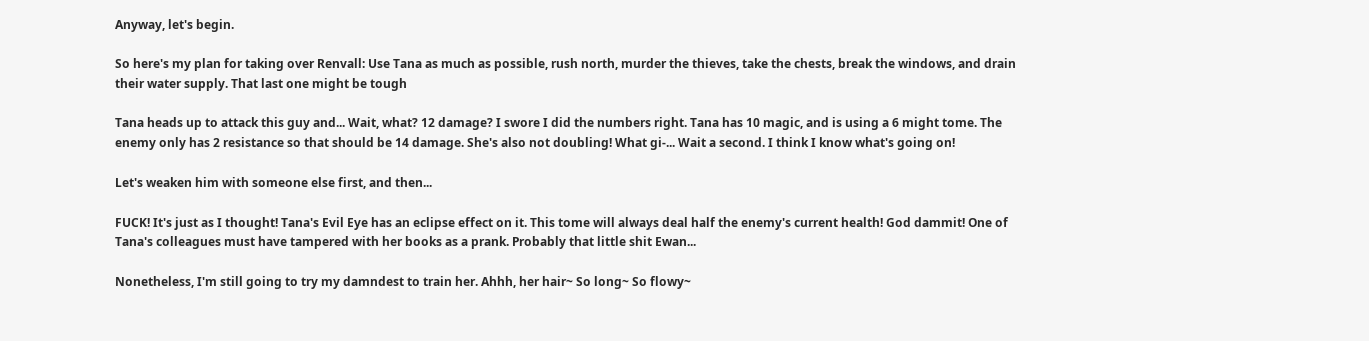Anyway, let's begin.

So here's my plan for taking over Renvall: Use Tana as much as possible, rush north, murder the thieves, take the chests, break the windows, and drain their water supply. That last one might be tough

Tana heads up to attack this guy and... Wait, what? 12 damage? I swore I did the numbers right. Tana has 10 magic, and is using a 6 might tome. The enemy only has 2 resistance so that should be 14 damage. She's also not doubling! What gi-... Wait a second. I think I know what's going on!

Let's weaken him with someone else first, and then...

FUCK! It's just as I thought! Tana's Evil Eye has an eclipse effect on it. This tome will always deal half the enemy's current health! God dammit! One of Tana's colleagues must have tampered with her books as a prank. Probably that little shit Ewan...

Nonetheless, I'm still going to try my damndest to train her. Ahhh, her hair~ So long~ So flowy~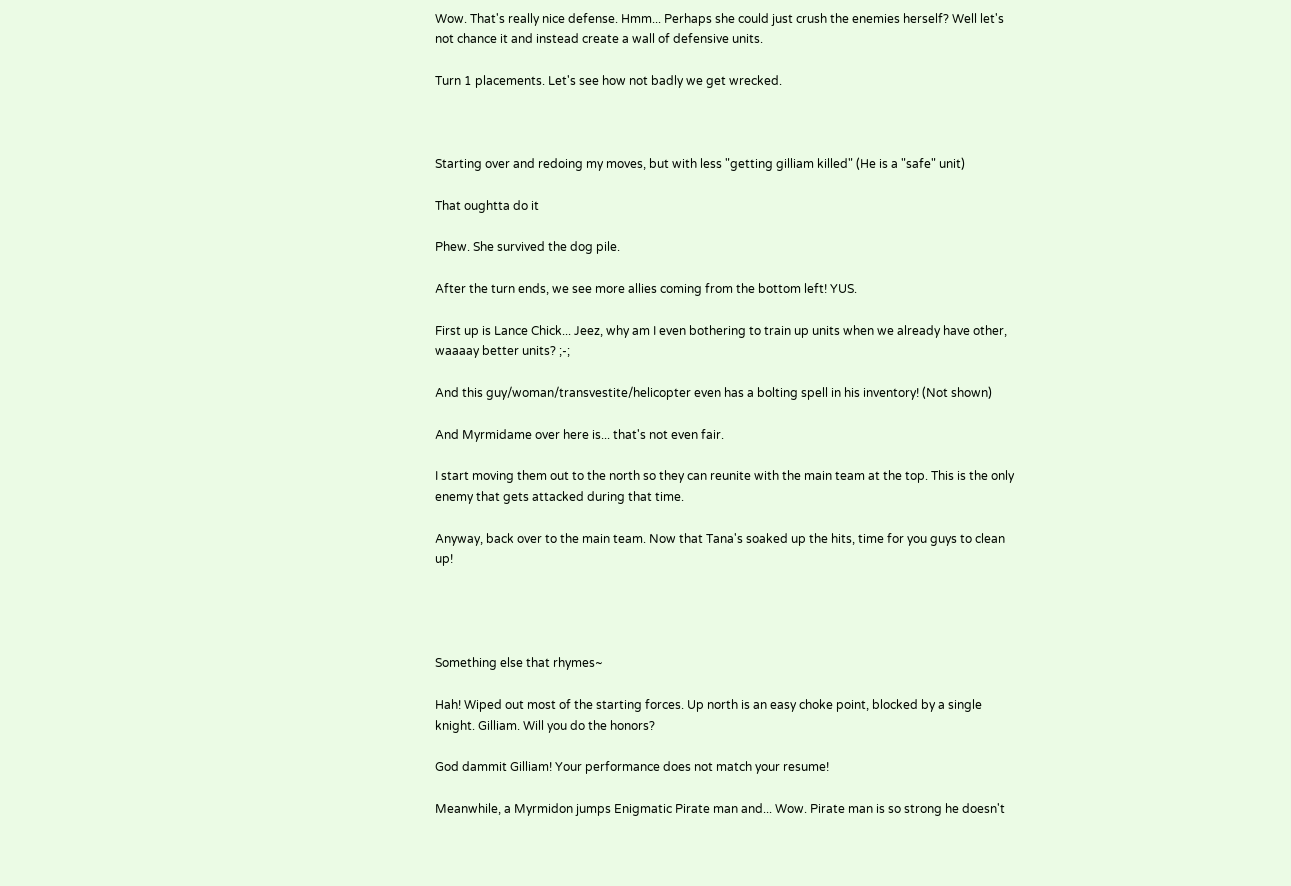Wow. That's really nice defense. Hmm... Perhaps she could just crush the enemies herself? Well let's not chance it and instead create a wall of defensive units.

Turn 1 placements. Let's see how not badly we get wrecked.



Starting over and redoing my moves, but with less "getting gilliam killed" (He is a "safe" unit)

That oughtta do it

Phew. She survived the dog pile.

After the turn ends, we see more allies coming from the bottom left! YUS.

First up is Lance Chick... Jeez, why am I even bothering to train up units when we already have other, waaaay better units? ;-;

And this guy/woman/transvestite/helicopter even has a bolting spell in his inventory! (Not shown)

And Myrmidame over here is... that's not even fair.

I start moving them out to the north so they can reunite with the main team at the top. This is the only enemy that gets attacked during that time.

Anyway, back over to the main team. Now that Tana's soaked up the hits, time for you guys to clean up!




Something else that rhymes~

Hah! Wiped out most of the starting forces. Up north is an easy choke point, blocked by a single knight. Gilliam. Will you do the honors?

God dammit Gilliam! Your performance does not match your resume!

Meanwhile, a Myrmidon jumps Enigmatic Pirate man and... Wow. Pirate man is so strong he doesn't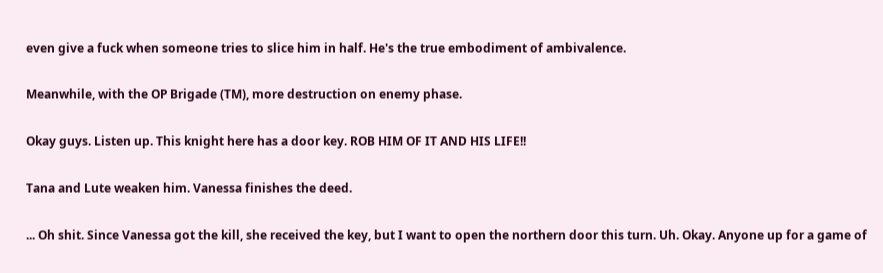even give a fuck when someone tries to slice him in half. He's the true embodiment of ambivalence.

Meanwhile, with the OP Brigade (TM), more destruction on enemy phase.

Okay guys. Listen up. This knight here has a door key. ROB HIM OF IT AND HIS LIFE!!

Tana and Lute weaken him. Vanessa finishes the deed.

... Oh shit. Since Vanessa got the kill, she received the key, but I want to open the northern door this turn. Uh. Okay. Anyone up for a game of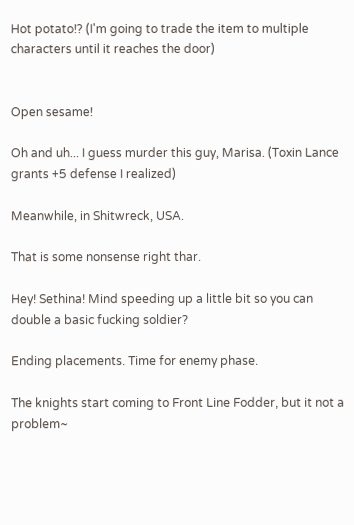Hot potato!? (I'm going to trade the item to multiple characters until it reaches the door)


Open sesame!

Oh and uh... I guess murder this guy, Marisa. (Toxin Lance grants +5 defense I realized)

Meanwhile, in Shitwreck, USA.

That is some nonsense right thar.

Hey! Sethina! Mind speeding up a little bit so you can double a basic fucking soldier?

Ending placements. Time for enemy phase.

The knights start coming to Front Line Fodder, but it not a problem~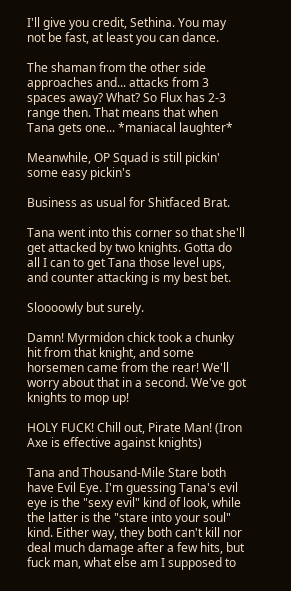I'll give you credit, Sethina. You may not be fast, at least you can dance.

The shaman from the other side approaches and... attacks from 3 spaces away? What? So Flux has 2-3 range then. That means that when Tana gets one... *maniacal laughter*

Meanwhile, OP Squad is still pickin' some easy pickin's

Business as usual for Shitfaced Brat.

Tana went into this corner so that she'll get attacked by two knights. Gotta do all I can to get Tana those level ups, and counter attacking is my best bet.

Sloooowly but surely.

Damn! Myrmidon chick took a chunky hit from that knight, and some horsemen came from the rear! We'll worry about that in a second. We've got knights to mop up!

HOLY FUCK! Chill out, Pirate Man! (Iron Axe is effective against knights)

Tana and Thousand-Mile Stare both have Evil Eye. I'm guessing Tana's evil eye is the "sexy evil" kind of look, while the latter is the "stare into your soul" kind. Either way, they both can't kill nor deal much damage after a few hits, but fuck man, what else am I supposed to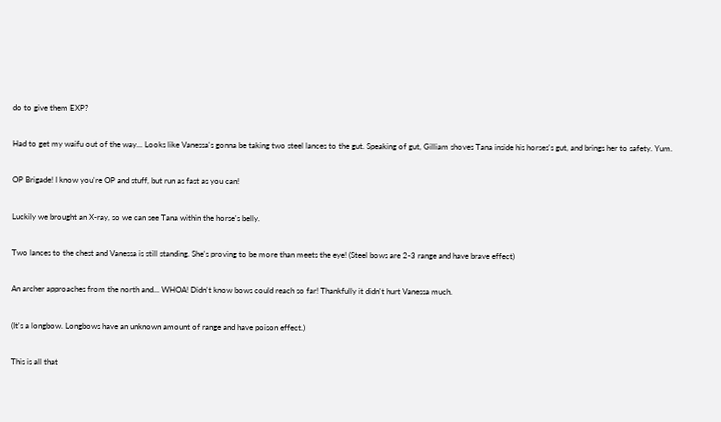do to give them EXP?

Had to get my waifu out of the way... Looks like Vanessa's gonna be taking two steel lances to the gut. Speaking of gut, Gilliam shoves Tana inside his horses's gut, and brings her to safety. Yum.

OP Brigade! I know you're OP and stuff, but run as fast as you can!

Luckily we brought an X-ray, so we can see Tana within the horse's belly.

Two lances to the chest and Vanessa is still standing. She's proving to be more than meets the eye! (Steel bows are 2-3 range and have brave effect)

An archer approaches from the north and... WHOA! Didn't know bows could reach so far! Thankfully it didn't hurt Vanessa much.

(It's a longbow. Longbows have an unknown amount of range and have poison effect.)

This is all that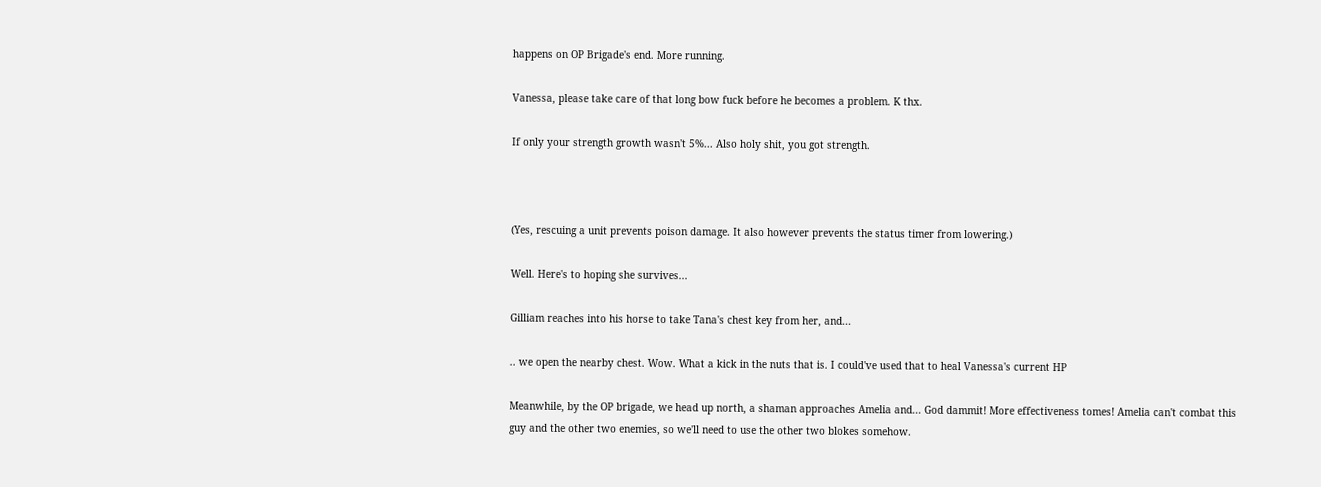happens on OP Brigade's end. More running.

Vanessa, please take care of that long bow fuck before he becomes a problem. K thx.

If only your strength growth wasn't 5%... Also holy shit, you got strength.



(Yes, rescuing a unit prevents poison damage. It also however prevents the status timer from lowering.)

Well. Here's to hoping she survives...

Gilliam reaches into his horse to take Tana's chest key from her, and...

.. we open the nearby chest. Wow. What a kick in the nuts that is. I could've used that to heal Vanessa's current HP

Meanwhile, by the OP brigade, we head up north, a shaman approaches Amelia and... God dammit! More effectiveness tomes! Amelia can't combat this guy and the other two enemies, so we'll need to use the other two blokes somehow.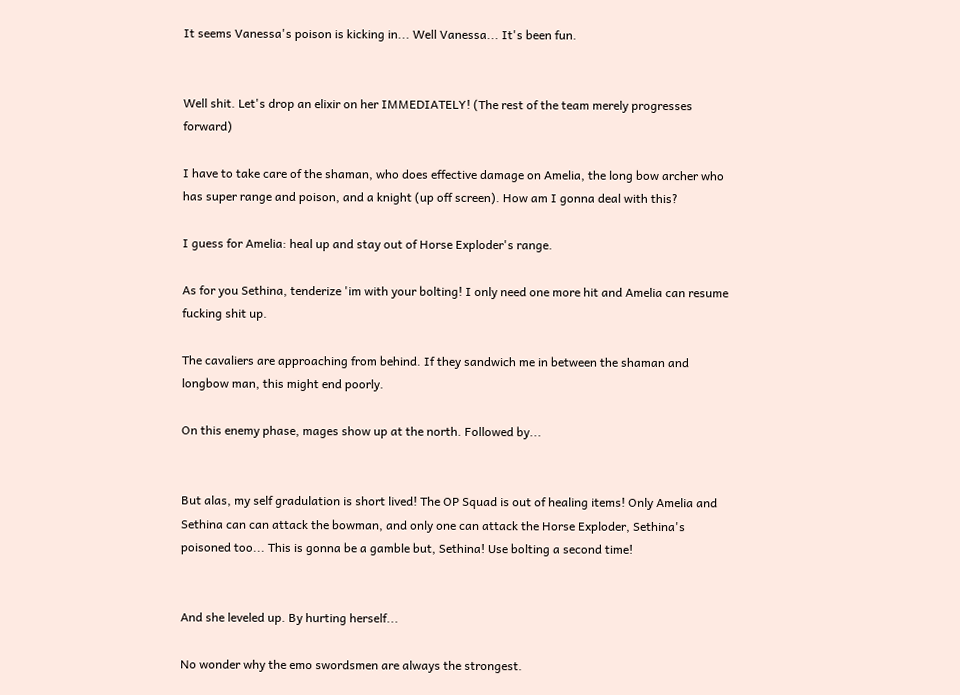It seems Vanessa's poison is kicking in... Well Vanessa... It's been fun.


Well shit. Let's drop an elixir on her IMMEDIATELY! (The rest of the team merely progresses forward)

I have to take care of the shaman, who does effective damage on Amelia, the long bow archer who has super range and poison, and a knight (up off screen). How am I gonna deal with this?

I guess for Amelia: heal up and stay out of Horse Exploder's range.

As for you Sethina, tenderize 'im with your bolting! I only need one more hit and Amelia can resume fucking shit up.

The cavaliers are approaching from behind. If they sandwich me in between the shaman and longbow man, this might end poorly.

On this enemy phase, mages show up at the north. Followed by...


But alas, my self gradulation is short lived! The OP Squad is out of healing items! Only Amelia and Sethina can can attack the bowman, and only one can attack the Horse Exploder, Sethina's poisoned too... This is gonna be a gamble but, Sethina! Use bolting a second time!


And she leveled up. By hurting herself...

No wonder why the emo swordsmen are always the strongest.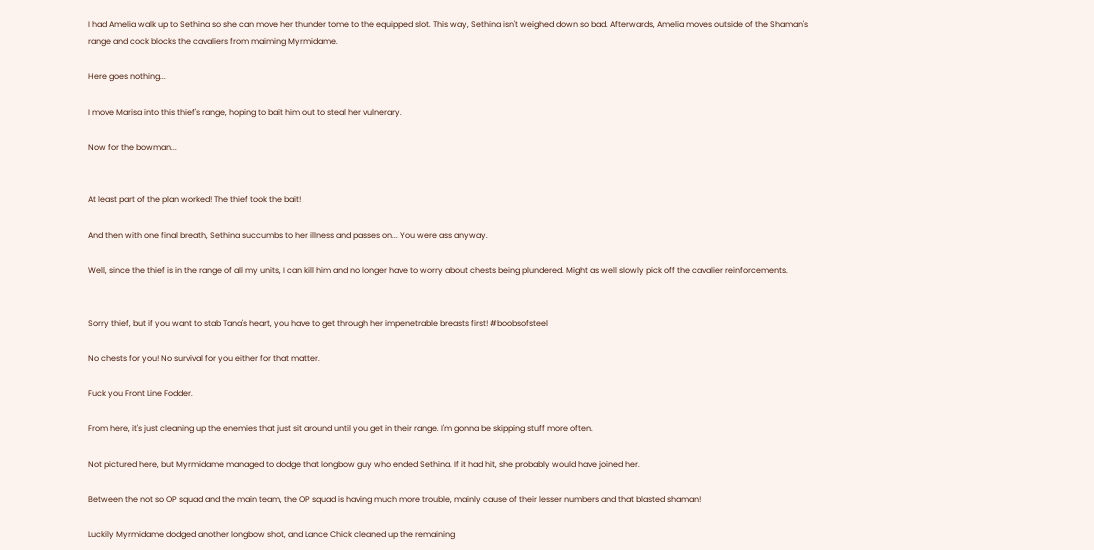I had Amelia walk up to Sethina so she can move her thunder tome to the equipped slot. This way, Sethina isn't weighed down so bad. Afterwards, Amelia moves outside of the Shaman's range and cock blocks the cavaliers from maiming Myrmidame.

Here goes nothing...

I move Marisa into this thief's range, hoping to bait him out to steal her vulnerary.

Now for the bowman...


At least part of the plan worked! The thief took the bait!

And then with one final breath, Sethina succumbs to her illness and passes on... You were ass anyway.

Well, since the thief is in the range of all my units, I can kill him and no longer have to worry about chests being plundered. Might as well slowly pick off the cavalier reinforcements.


Sorry thief, but if you want to stab Tana's heart, you have to get through her impenetrable breasts first! #boobsofsteel

No chests for you! No survival for you either for that matter.

Fuck you Front Line Fodder.

From here, it's just cleaning up the enemies that just sit around until you get in their range. I'm gonna be skipping stuff more often.

Not pictured here, but Myrmidame managed to dodge that longbow guy who ended Sethina. If it had hit, she probably would have joined her.

Between the not so OP squad and the main team, the OP squad is having much more trouble, mainly cause of their lesser numbers and that blasted shaman!

Luckily Myrmidame dodged another longbow shot, and Lance Chick cleaned up the remaining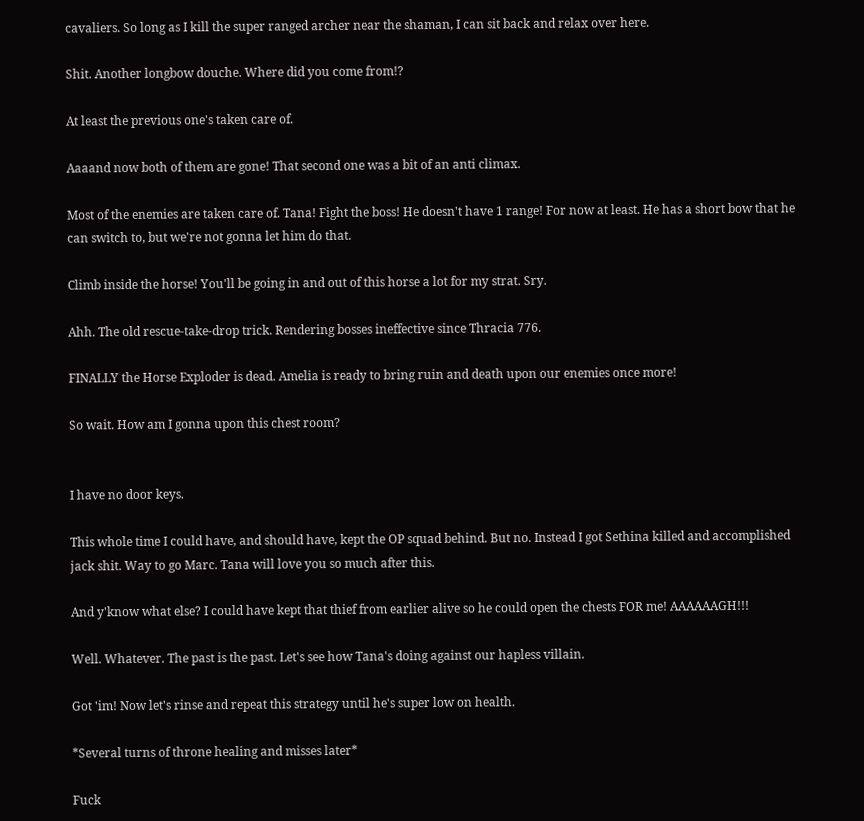cavaliers. So long as I kill the super ranged archer near the shaman, I can sit back and relax over here.

Shit. Another longbow douche. Where did you come from!?

At least the previous one's taken care of.

Aaaand now both of them are gone! That second one was a bit of an anti climax.

Most of the enemies are taken care of. Tana! Fight the boss! He doesn't have 1 range! For now at least. He has a short bow that he can switch to, but we're not gonna let him do that.

Climb inside the horse! You'll be going in and out of this horse a lot for my strat. Sry.

Ahh. The old rescue-take-drop trick. Rendering bosses ineffective since Thracia 776.

FINALLY the Horse Exploder is dead. Amelia is ready to bring ruin and death upon our enemies once more!

So wait. How am I gonna upon this chest room?


I have no door keys.

This whole time I could have, and should have, kept the OP squad behind. But no. Instead I got Sethina killed and accomplished jack shit. Way to go Marc. Tana will love you so much after this.

And y'know what else? I could have kept that thief from earlier alive so he could open the chests FOR me! AAAAAAGH!!!

Well. Whatever. The past is the past. Let's see how Tana's doing against our hapless villain.

Got 'im! Now let's rinse and repeat this strategy until he's super low on health.

*Several turns of throne healing and misses later*

Fuck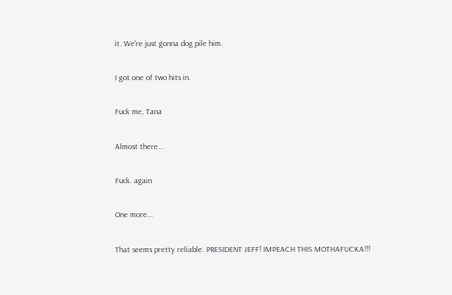it. We're just gonna dog pile him.

I got one of two hits in.

Fuck me, Tana

Almost there...

Fuck. again

One more...

That seems pretty reliable. PRESIDENT JEFF! IMPEACH THIS MOTHAFUCKA!!!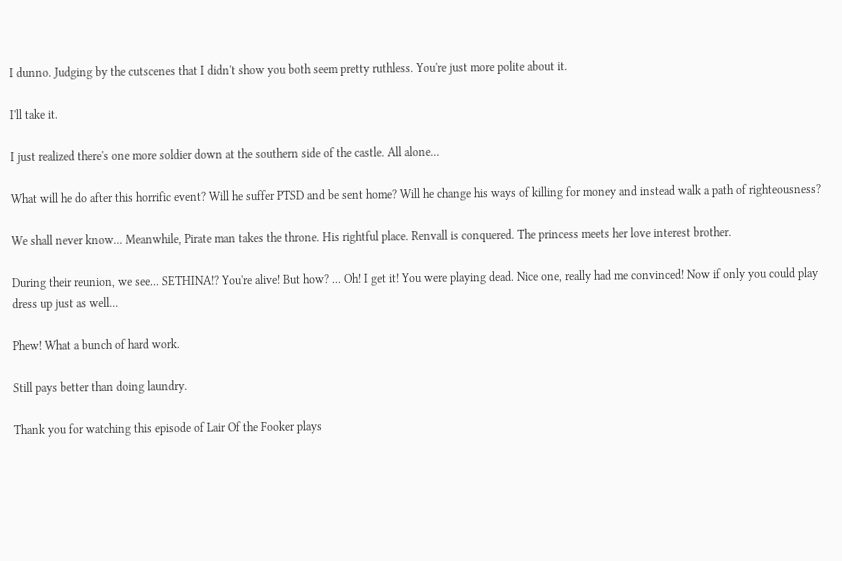I dunno. Judging by the cutscenes that I didn't show you both seem pretty ruthless. You're just more polite about it.

I'll take it.

I just realized there's one more soldier down at the southern side of the castle. All alone...

What will he do after this horrific event? Will he suffer PTSD and be sent home? Will he change his ways of killing for money and instead walk a path of righteousness?

We shall never know... Meanwhile, Pirate man takes the throne. His rightful place. Renvall is conquered. The princess meets her love interest brother.

During their reunion, we see... SETHINA!? You're alive! But how? ... Oh! I get it! You were playing dead. Nice one, really had me convinced! Now if only you could play dress up just as well...

Phew! What a bunch of hard work.

Still pays better than doing laundry.

Thank you for watching this episode of Lair Of the Fooker plays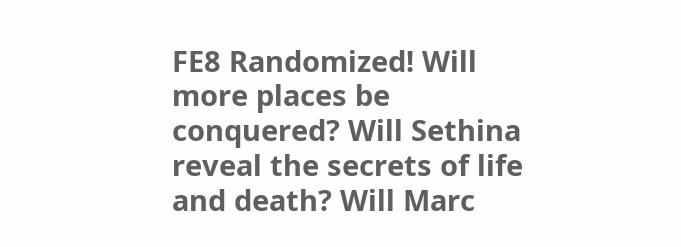FE8 Randomized! Will more places be conquered? Will Sethina reveal the secrets of life and death? Will Marc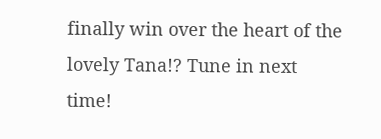finally win over the heart of the lovely Tana!? Tune in next time!